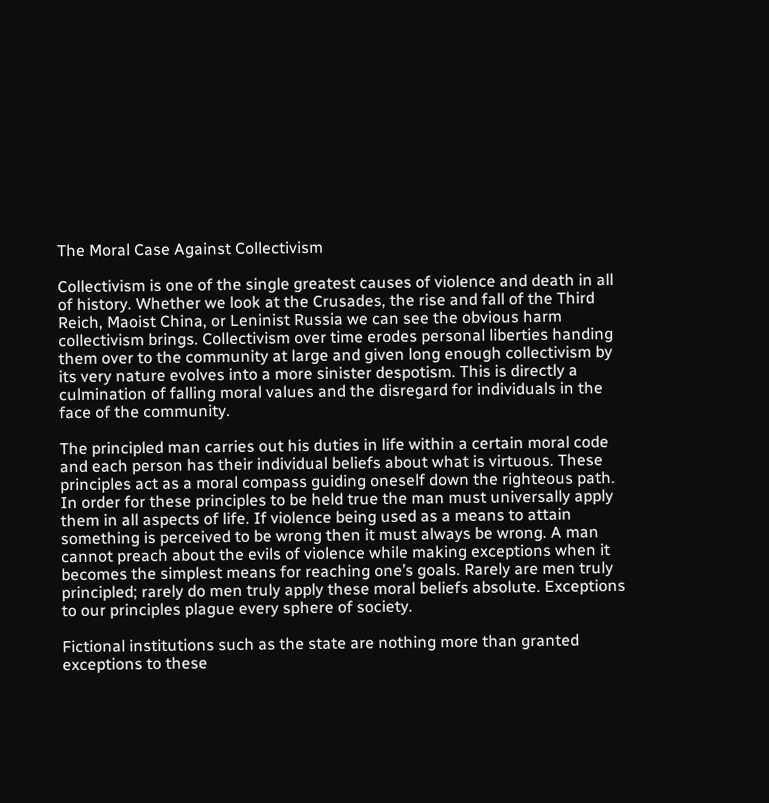The Moral Case Against Collectivism

Collectivism is one of the single greatest causes of violence and death in all of history. Whether we look at the Crusades, the rise and fall of the Third Reich, Maoist China, or Leninist Russia we can see the obvious harm collectivism brings. Collectivism over time erodes personal liberties handing them over to the community at large and given long enough collectivism by its very nature evolves into a more sinister despotism. This is directly a culmination of falling moral values and the disregard for individuals in the face of the community.

The principled man carries out his duties in life within a certain moral code and each person has their individual beliefs about what is virtuous. These principles act as a moral compass guiding oneself down the righteous path. In order for these principles to be held true the man must universally apply them in all aspects of life. If violence being used as a means to attain something is perceived to be wrong then it must always be wrong. A man cannot preach about the evils of violence while making exceptions when it becomes the simplest means for reaching one’s goals. Rarely are men truly principled; rarely do men truly apply these moral beliefs absolute. Exceptions to our principles plague every sphere of society.

Fictional institutions such as the state are nothing more than granted exceptions to these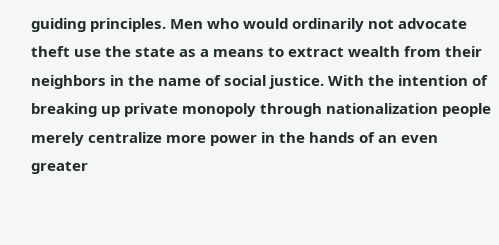guiding principles. Men who would ordinarily not advocate theft use the state as a means to extract wealth from their neighbors in the name of social justice. With the intention of breaking up private monopoly through nationalization people merely centralize more power in the hands of an even greater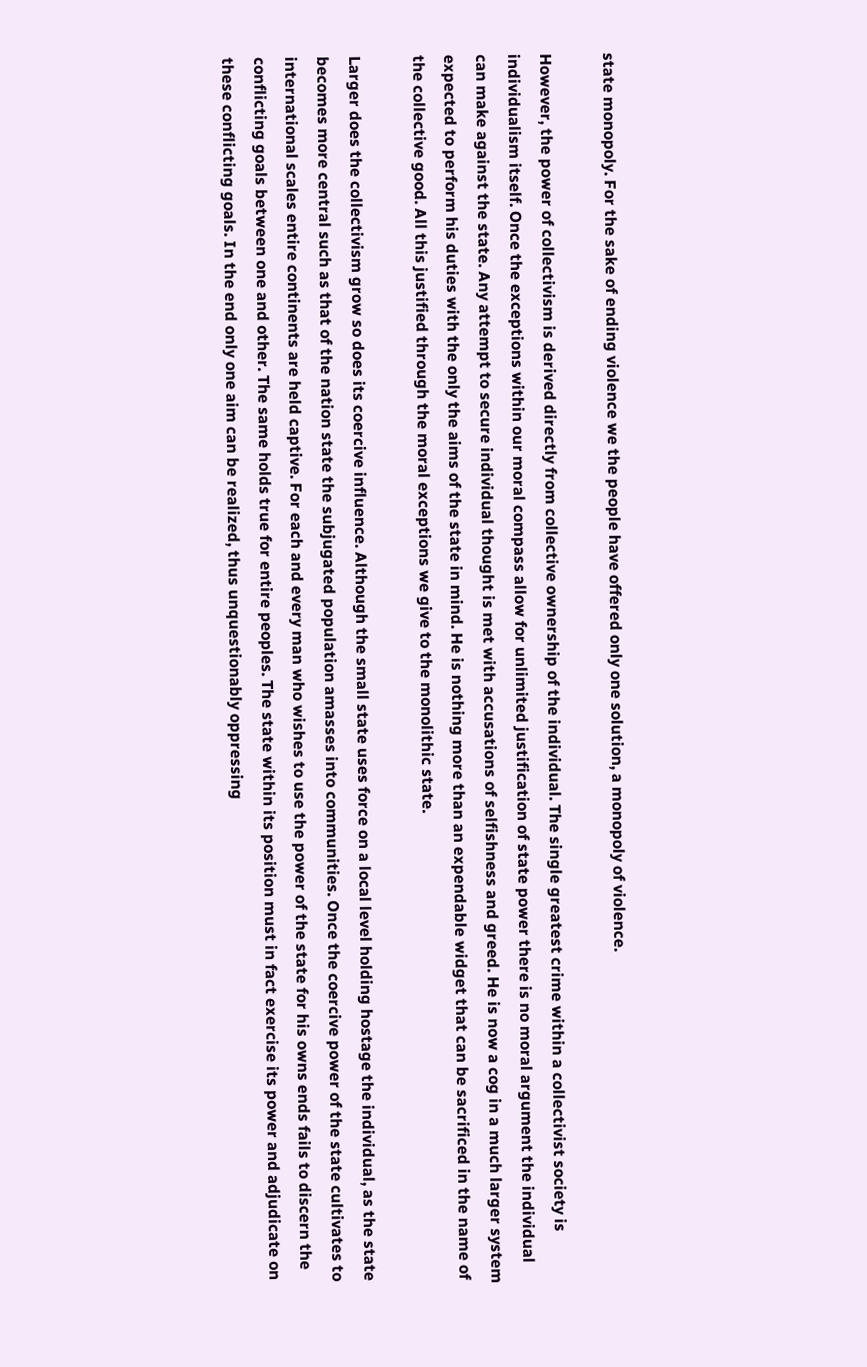state monopoly. For the sake of ending violence we the people have offered only one solution, a monopoly of violence.

However, the power of collectivism is derived directly from collective ownership of the individual. The single greatest crime within a collectivist society is individualism itself. Once the exceptions within our moral compass allow for unlimited justification of state power there is no moral argument the individual can make against the state. Any attempt to secure individual thought is met with accusations of selfishness and greed. He is now a cog in a much larger system expected to perform his duties with the only the aims of the state in mind. He is nothing more than an expendable widget that can be sacrificed in the name of the collective good. All this justified through the moral exceptions we give to the monolithic state.

Larger does the collectivism grow so does its coercive influence. Although the small state uses force on a local level holding hostage the individual, as the state becomes more central such as that of the nation state the subjugated population amasses into communities. Once the coercive power of the state cultivates to international scales entire continents are held captive. For each and every man who wishes to use the power of the state for his owns ends fails to discern the conflicting goals between one and other. The same holds true for entire peoples. The state within its position must in fact exercise its power and adjudicate on these conflicting goals. In the end only one aim can be realized, thus unquestionably oppressing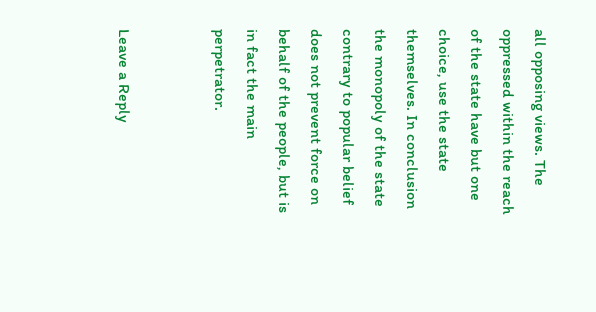all opposing views. The oppressed within the reach of the state have but one choice, use the state themselves. In conclusion the monopoly of the state contrary to popular belief does not prevent force on behalf of the people, but is in fact the main perpetrator.


Leave a Reply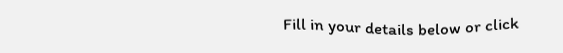Fill in your details below or click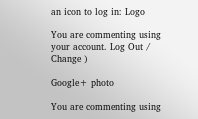an icon to log in: Logo

You are commenting using your account. Log Out /  Change )

Google+ photo

You are commenting using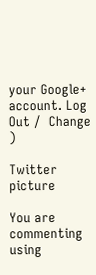your Google+ account. Log Out /  Change )

Twitter picture

You are commenting using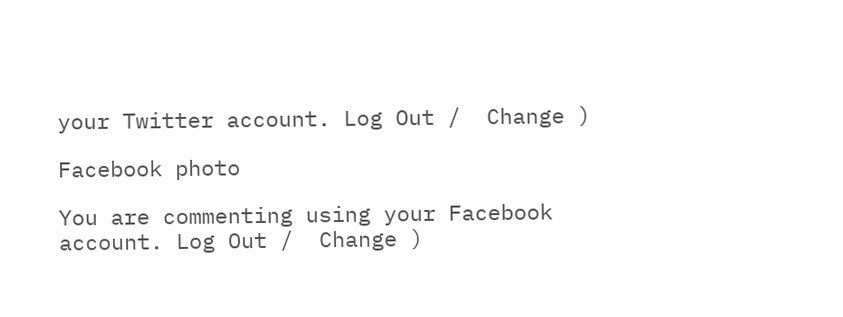your Twitter account. Log Out /  Change )

Facebook photo

You are commenting using your Facebook account. Log Out /  Change )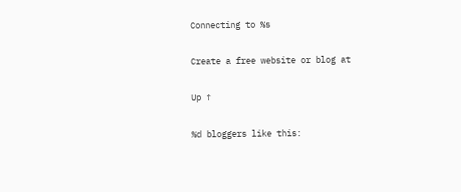Connecting to %s

Create a free website or blog at

Up ↑

%d bloggers like this: